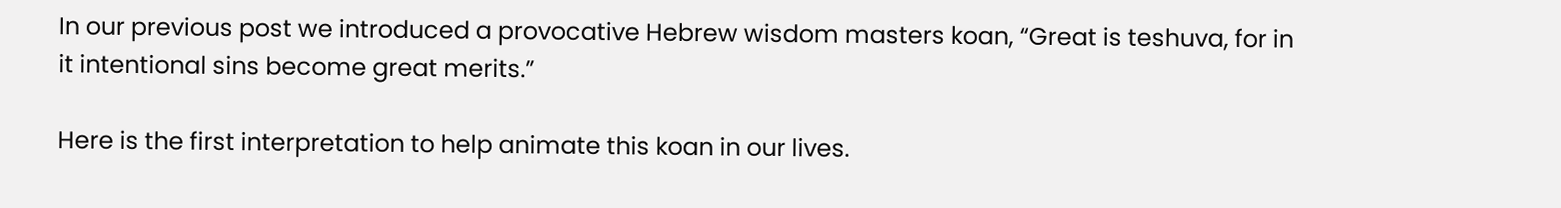In our previous post we introduced a provocative Hebrew wisdom masters koan, “Great is teshuva, for in it intentional sins become great merits.”

Here is the first interpretation to help animate this koan in our lives.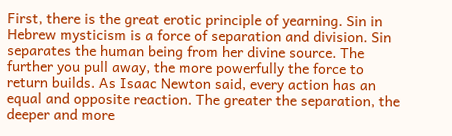First, there is the great erotic principle of yearning. Sin in Hebrew mysticism is a force of separation and division. Sin separates the human being from her divine source. The further you pull away, the more powerfully the force to return builds. As Isaac Newton said, every action has an equal and opposite reaction. The greater the separation, the deeper and more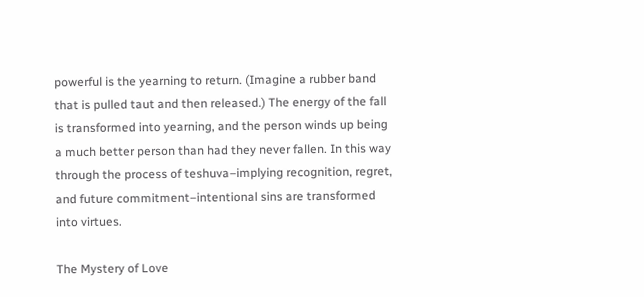powerful is the yearning to return. (Imagine a rubber band that is pulled taut and then released.) The energy of the fall is transformed into yearning, and the person winds up being a much better person than had they never fallen. In this way through the process of teshuva–implying recognition, regret, and future commitment–intentional sins are transformed into virtues.

The Mystery of Love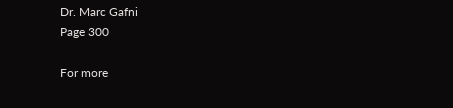Dr. Marc Gafni
Page 300

For more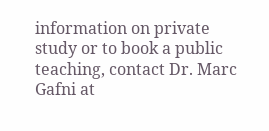information on private study or to book a public teaching, contact Dr. Marc Gafni at